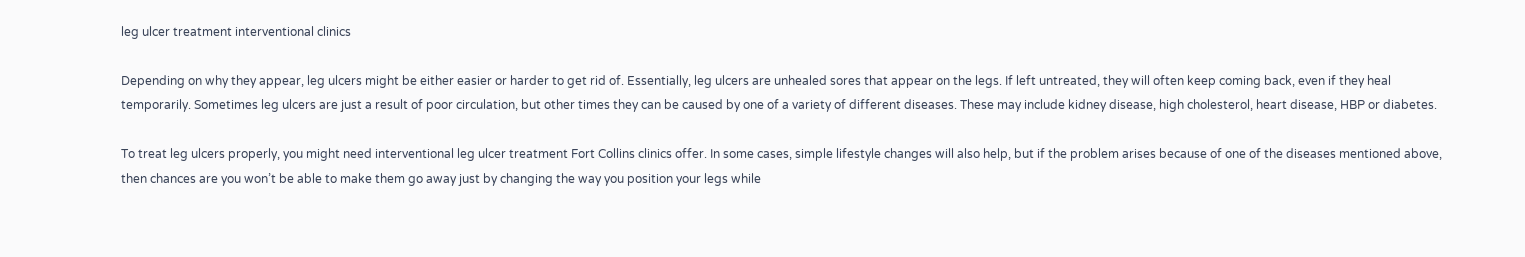leg ulcer treatment interventional clinics

Depending on why they appear, leg ulcers might be either easier or harder to get rid of. Essentially, leg ulcers are unhealed sores that appear on the legs. If left untreated, they will often keep coming back, even if they heal temporarily. Sometimes leg ulcers are just a result of poor circulation, but other times they can be caused by one of a variety of different diseases. These may include kidney disease, high cholesterol, heart disease, HBP or diabetes.

To treat leg ulcers properly, you might need interventional leg ulcer treatment Fort Collins clinics offer. In some cases, simple lifestyle changes will also help, but if the problem arises because of one of the diseases mentioned above, then chances are you won’t be able to make them go away just by changing the way you position your legs while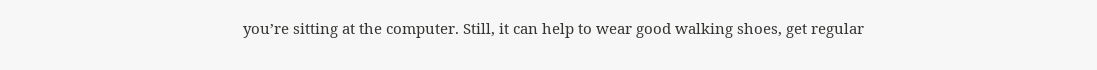you’re sitting at the computer. Still, it can help to wear good walking shoes, get regular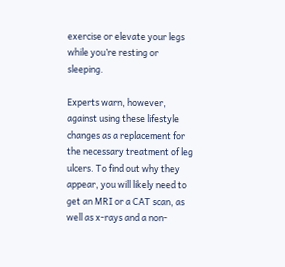exercise or elevate your legs while you’re resting or sleeping.

Experts warn, however, against using these lifestyle changes as a replacement for the necessary treatment of leg ulcers. To find out why they appear, you will likely need to get an MRI or a CAT scan, as well as x-rays and a non-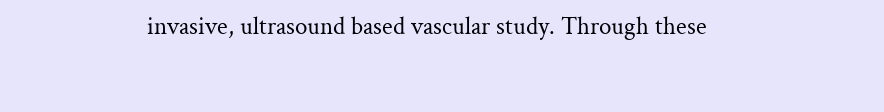invasive, ultrasound based vascular study. Through these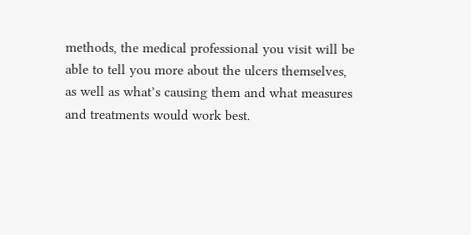methods, the medical professional you visit will be able to tell you more about the ulcers themselves, as well as what’s causing them and what measures and treatments would work best.